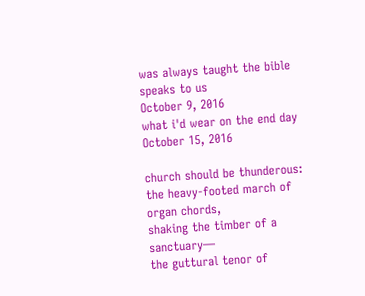was always taught the bible speaks to us
October 9, 2016
what i'd wear on the end day
October 15, 2016

church should be thunderous:
the heavy-footed march of organ chords,
shaking the timber of a sanctuary—
the guttural tenor of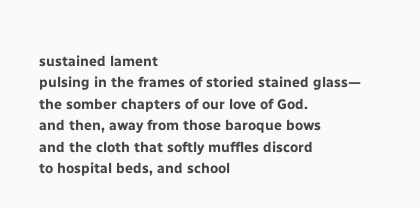sustained lament
pulsing in the frames of storied stained glass—
the somber chapters of our love of God.
and then, away from those baroque bows
and the cloth that softly muffles discord
to hospital beds, and school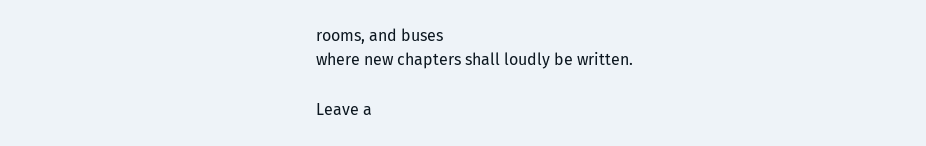rooms, and buses
where new chapters shall loudly be written.

Leave a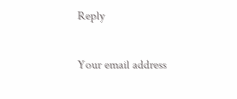Reply

Your email address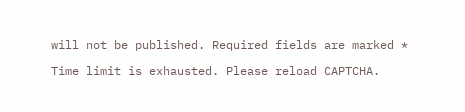will not be published. Required fields are marked *

Time limit is exhausted. Please reload CAPTCHA.